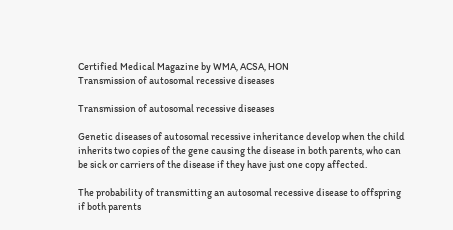Certified Medical Magazine by WMA, ACSA, HON
Transmission of autosomal recessive diseases

Transmission of autosomal recessive diseases

Genetic diseases of autosomal recessive inheritance develop when the child inherits two copies of the gene causing the disease in both parents, who can be sick or carriers of the disease if they have just one copy affected.

The probability of transmitting an autosomal recessive disease to offspring if both parents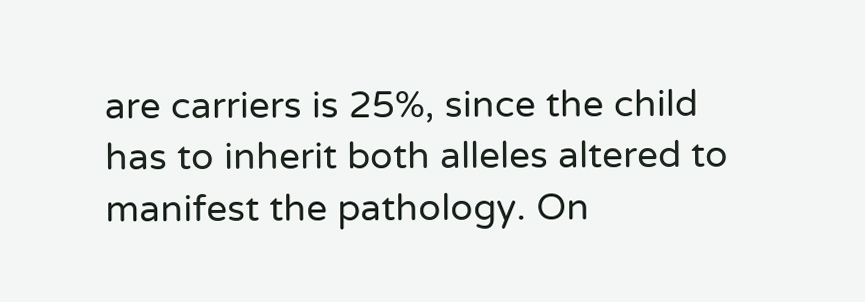are carriers is 25%, since the child has to inherit both alleles altered to manifest the pathology. On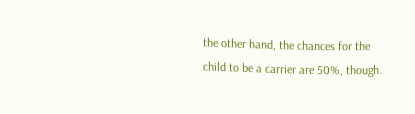the other hand, the chances for the child to be a carrier are 50%, though.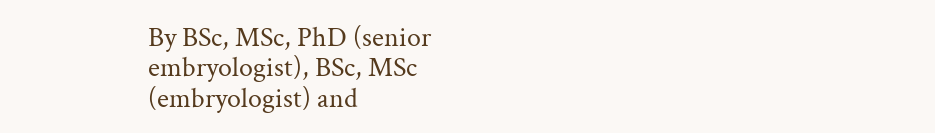By BSc, MSc, PhD (senior embryologist), BSc, MSc (embryologist) and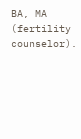BA, MA (fertility counselor).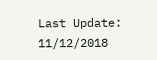Last Update: 11/12/2018